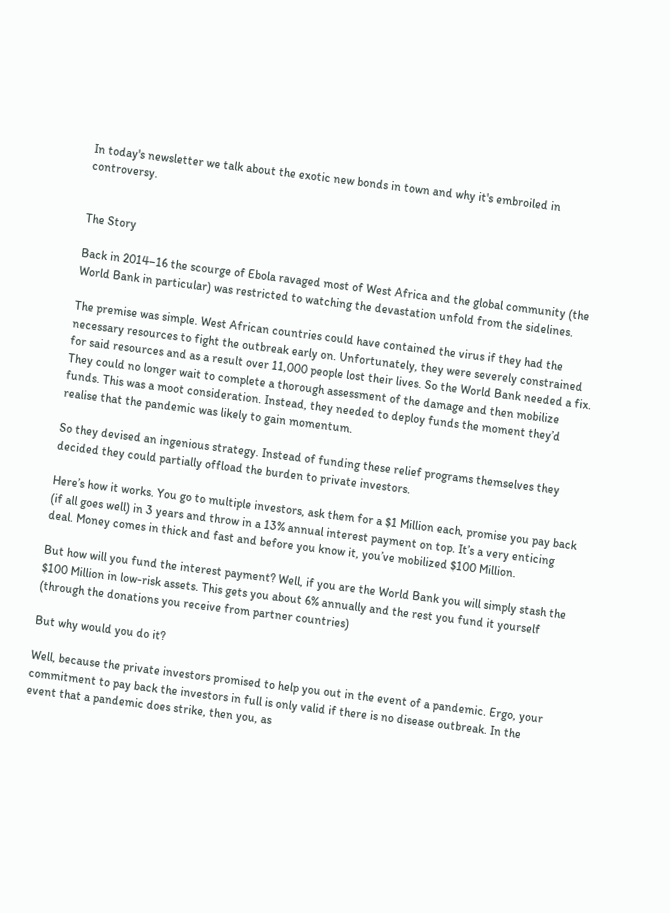In today's newsletter we talk about the exotic new bonds in town and why it's embroiled in controversy.


The Story

Back in 2014–16 the scourge of Ebola ravaged most of West Africa and the global community (the World Bank in particular) was restricted to watching the devastation unfold from the sidelines.

The premise was simple. West African countries could have contained the virus if they had the necessary resources to fight the outbreak early on. Unfortunately, they were severely constrained for said resources and as a result over 11,000 people lost their lives. So the World Bank needed a fix. They could no longer wait to complete a thorough assessment of the damage and then mobilize funds. This was a moot consideration. Instead, they needed to deploy funds the moment they’d realise that the pandemic was likely to gain momentum.

So they devised an ingenious strategy. Instead of funding these relief programs themselves they decided they could partially offload the burden to private investors.

Here’s how it works. You go to multiple investors, ask them for a $1 Million each, promise you pay back (if all goes well) in 3 years and throw in a 13% annual interest payment on top. It’s a very enticing deal. Money comes in thick and fast and before you know it, you’ve mobilized $100 Million.

But how will you fund the interest payment? Well, if you are the World Bank you will simply stash the $100 Million in low-risk assets. This gets you about 6% annually and the rest you fund it yourself  (through the donations you receive from partner countries)

But why would you do it?

Well, because the private investors promised to help you out in the event of a pandemic. Ergo, your commitment to pay back the investors in full is only valid if there is no disease outbreak. In the event that a pandemic does strike, then you, as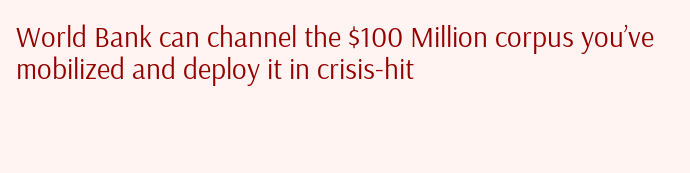World Bank can channel the $100 Million corpus you’ve mobilized and deploy it in crisis-hit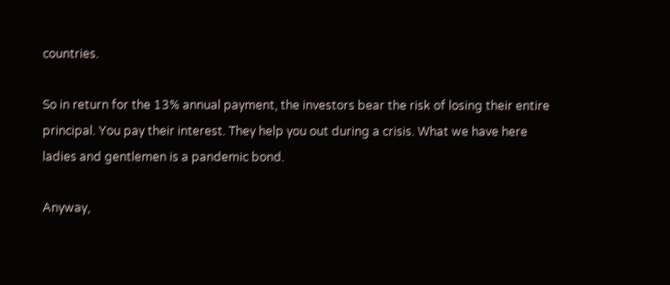countries.

So in return for the 13% annual payment, the investors bear the risk of losing their entire principal. You pay their interest. They help you out during a crisis. What we have here ladies and gentlemen is a pandemic bond.

Anyway,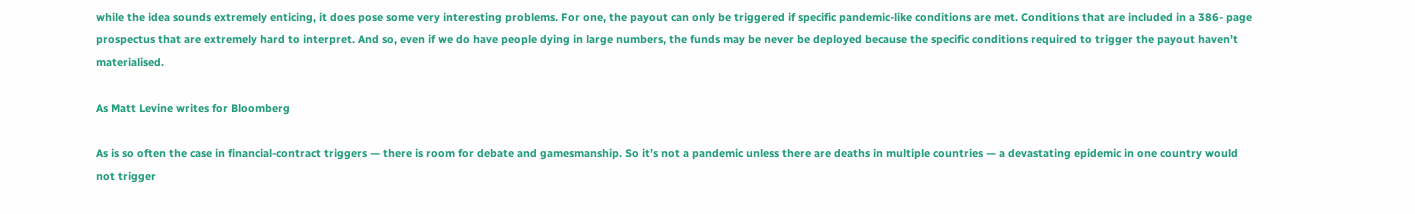while the idea sounds extremely enticing, it does pose some very interesting problems. For one, the payout can only be triggered if specific pandemic-like conditions are met. Conditions that are included in a 386- page prospectus that are extremely hard to interpret. And so, even if we do have people dying in large numbers, the funds may be never be deployed because the specific conditions required to trigger the payout haven’t materialised.

As Matt Levine writes for Bloomberg

As is so often the case in financial-contract triggers — there is room for debate and gamesmanship. So it’s not a pandemic unless there are deaths in multiple countries — a devastating epidemic in one country would not trigger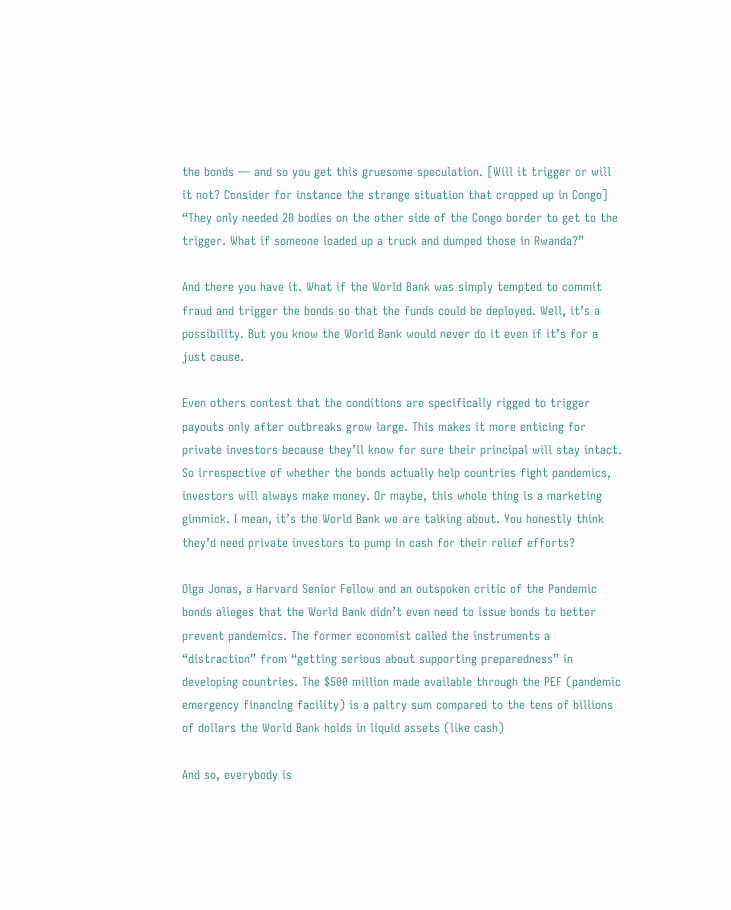the bonds — and so you get this gruesome speculation. [Will it trigger or will it not? Consider for instance the strange situation that cropped up in Congo]
“They only needed 20 bodies on the other side of the Congo border to get to the trigger. What if someone loaded up a truck and dumped those in Rwanda?”

And there you have it. What if the World Bank was simply tempted to commit fraud and trigger the bonds so that the funds could be deployed. Well, it’s a possibility. But you know the World Bank would never do it even if it’s for a just cause.

Even others contest that the conditions are specifically rigged to trigger payouts only after outbreaks grow large. This makes it more enticing for private investors because they’ll know for sure their principal will stay intact. So irrespective of whether the bonds actually help countries fight pandemics, investors will always make money. Or maybe, this whole thing is a marketing gimmick. I mean, it’s the World Bank we are talking about. You honestly think they’d need private investors to pump in cash for their relief efforts?

Olga Jonas, a Harvard Senior Fellow and an outspoken critic of the Pandemic bonds alleges that the World Bank didn’t even need to issue bonds to better prevent pandemics. The former economist called the instruments a “distraction” from “getting serious about supporting preparedness” in developing countries. The $500 million made available through the PEF (pandemic emergency financing facility) is a paltry sum compared to the tens of billions of dollars the World Bank holds in liquid assets (like cash)

And so, everybody is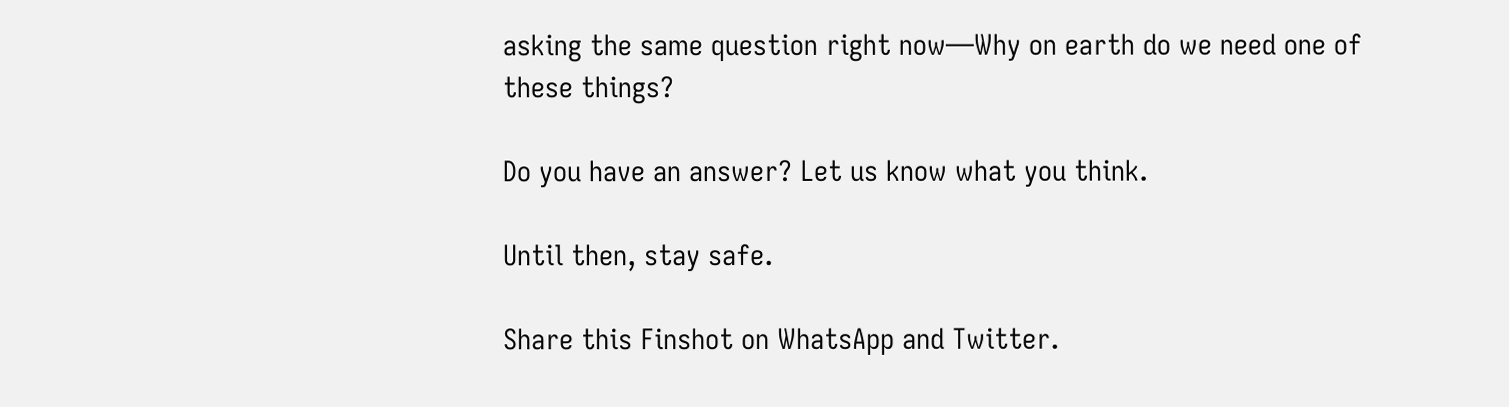asking the same question right now—Why on earth do we need one of these things?

Do you have an answer? Let us know what you think.

Until then, stay safe.

Share this Finshot on WhatsApp and Twitter.